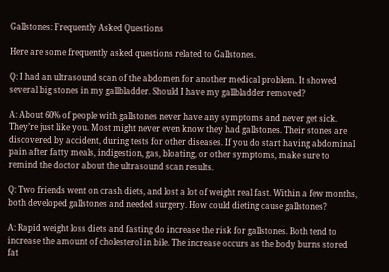Gallstones: Frequently Asked Questions

Here are some frequently asked questions related to Gallstones.

Q: I had an ultrasound scan of the abdomen for another medical problem. It showed several big stones in my gallbladder. Should I have my gallbladder removed?

A: About 60% of people with gallstones never have any symptoms and never get sick. They’re just like you. Most might never even know they had gallstones. Their stones are discovered by accident, during tests for other diseases. If you do start having abdominal pain after fatty meals, indigestion, gas, bloating, or other symptoms, make sure to remind the doctor about the ultrasound scan results.

Q: Two friends went on crash diets, and lost a lot of weight real fast. Within a few months, both developed gallstones and needed surgery. How could dieting cause gallstones?

A: Rapid weight loss diets and fasting do increase the risk for gallstones. Both tend to increase the amount of cholesterol in bile. The increase occurs as the body burns stored fat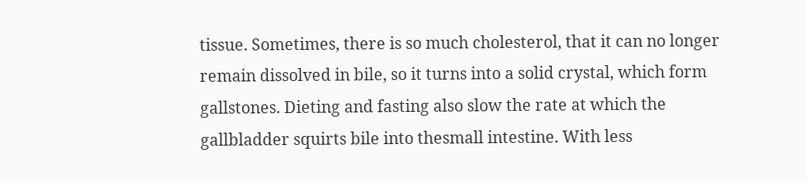tissue. Sometimes, there is so much cholesterol, that it can no longer remain dissolved in bile, so it turns into a solid crystal, which form gallstones. Dieting and fasting also slow the rate at which the gallbladder squirts bile into thesmall intestine. With less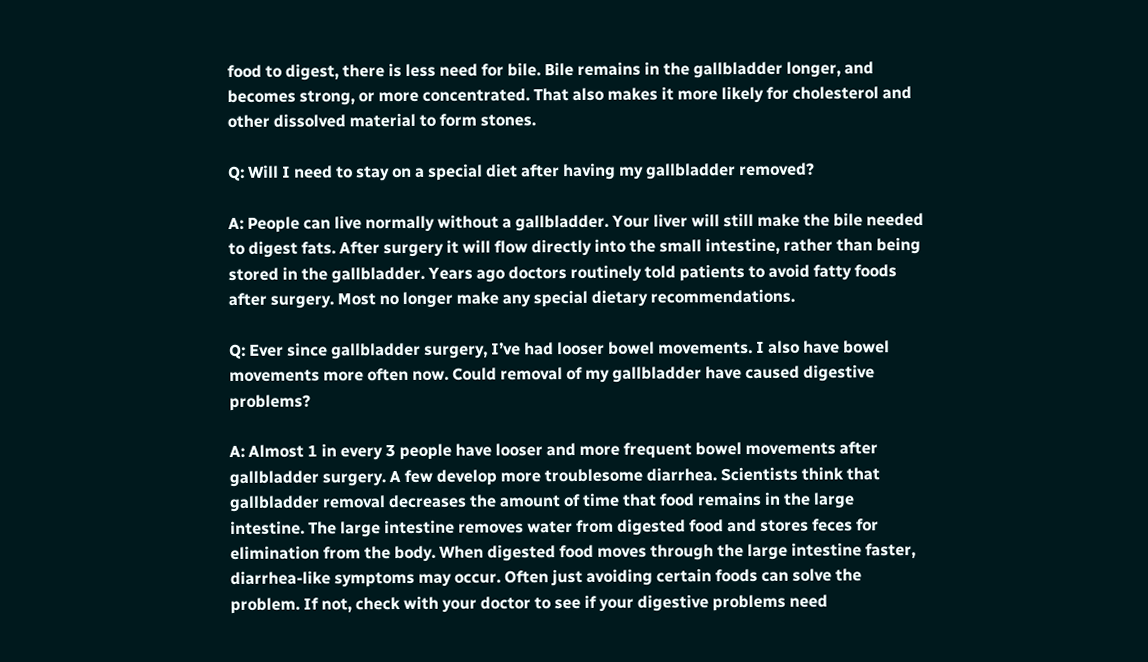food to digest, there is less need for bile. Bile remains in the gallbladder longer, and becomes strong, or more concentrated. That also makes it more likely for cholesterol and other dissolved material to form stones.

Q: Will I need to stay on a special diet after having my gallbladder removed?

A: People can live normally without a gallbladder. Your liver will still make the bile needed to digest fats. After surgery it will flow directly into the small intestine, rather than being stored in the gallbladder. Years ago doctors routinely told patients to avoid fatty foods after surgery. Most no longer make any special dietary recommendations.

Q: Ever since gallbladder surgery, I’ve had looser bowel movements. I also have bowel movements more often now. Could removal of my gallbladder have caused digestive problems?

A: Almost 1 in every 3 people have looser and more frequent bowel movements after gallbladder surgery. A few develop more troublesome diarrhea. Scientists think that gallbladder removal decreases the amount of time that food remains in the large intestine. The large intestine removes water from digested food and stores feces for elimination from the body. When digested food moves through the large intestine faster, diarrhea-like symptoms may occur. Often just avoiding certain foods can solve the problem. If not, check with your doctor to see if your digestive problems need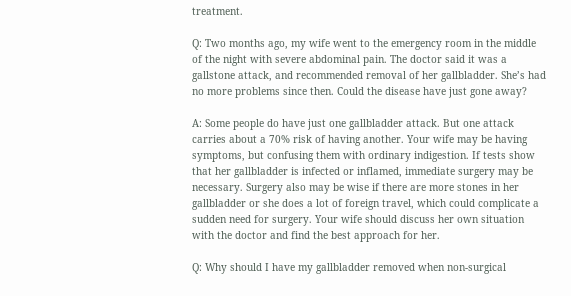treatment.

Q: Two months ago, my wife went to the emergency room in the middle of the night with severe abdominal pain. The doctor said it was a gallstone attack, and recommended removal of her gallbladder. She’s had no more problems since then. Could the disease have just gone away?

A: Some people do have just one gallbladder attack. But one attack carries about a 70% risk of having another. Your wife may be having symptoms, but confusing them with ordinary indigestion. If tests show that her gallbladder is infected or inflamed, immediate surgery may be necessary. Surgery also may be wise if there are more stones in her gallbladder or she does a lot of foreign travel, which could complicate a sudden need for surgery. Your wife should discuss her own situation with the doctor and find the best approach for her.

Q: Why should I have my gallbladder removed when non-surgical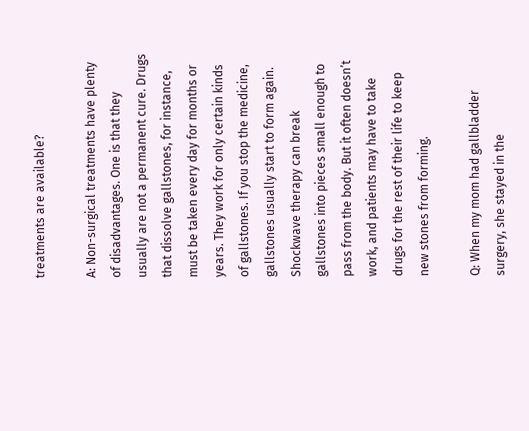treatments are available?

A: Non-surgical treatments have plenty of disadvantages. One is that they usually are not a permanent cure. Drugs that dissolve gallstones, for instance, must be taken every day for months or years. They work for only certain kinds of gallstones. If you stop the medicine, gallstones usually start to form again. Shockwave therapy can break gallstones into pieces small enough to pass from the body. But it often doesn’t work, and patients may have to take drugs for the rest of their life to keep new stones from forming.

Q: When my mom had gallbladder surgery, she stayed in the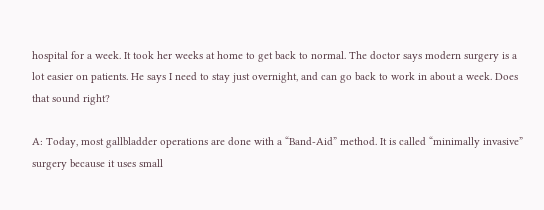hospital for a week. It took her weeks at home to get back to normal. The doctor says modern surgery is a lot easier on patients. He says I need to stay just overnight, and can go back to work in about a week. Does that sound right?

A: Today, most gallbladder operations are done with a “Band-Aid” method. It is called “minimally invasive” surgery because it uses small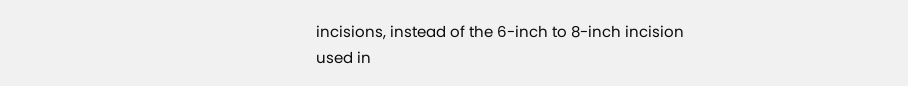incisions, instead of the 6-inch to 8-inch incision used in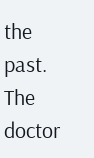the past. The doctor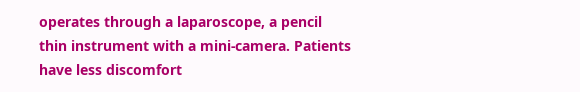operates through a laparoscope, a pencil thin instrument with a mini-camera. Patients have less discomfort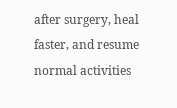after surgery, heal faster, and resume normal activities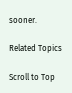sooner.

Related Topics

Scroll to Top